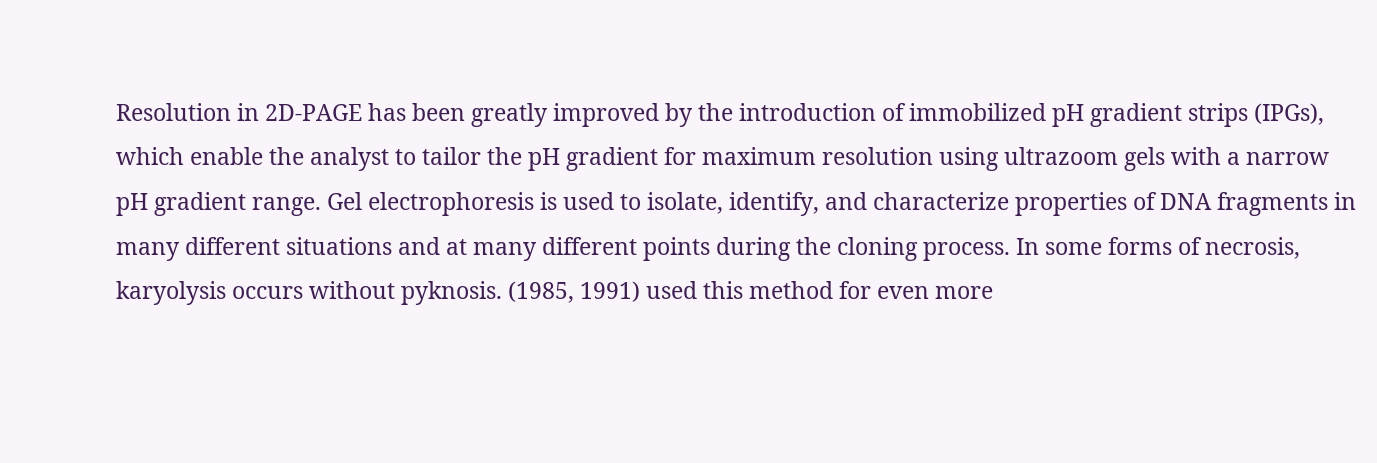Resolution in 2D-PAGE has been greatly improved by the introduction of immobilized pH gradient strips (IPGs), which enable the analyst to tailor the pH gradient for maximum resolution using ultrazoom gels with a narrow pH gradient range. Gel electrophoresis is used to isolate, identify, and characterize properties of DNA fragments in many different situations and at many different points during the cloning process. In some forms of necrosis, karyolysis occurs without pyknosis. (1985, 1991) used this method for even more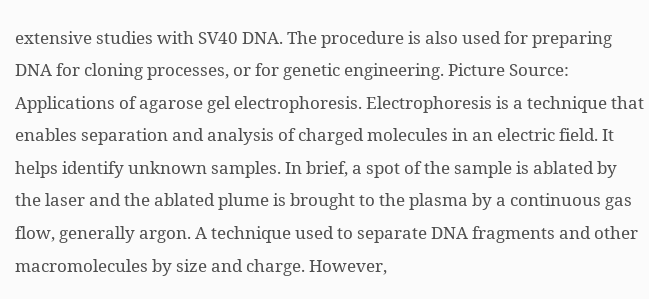extensive studies with SV40 DNA. The procedure is also used for preparing DNA for cloning processes, or for genetic engineering. Picture Source: Applications of agarose gel electrophoresis. Electrophoresis is a technique that enables separation and analysis of charged molecules in an electric field. It helps identify unknown samples. In brief, a spot of the sample is ablated by the laser and the ablated plume is brought to the plasma by a continuous gas flow, generally argon. A technique used to separate DNA fragments and other macromolecules by size and charge. However,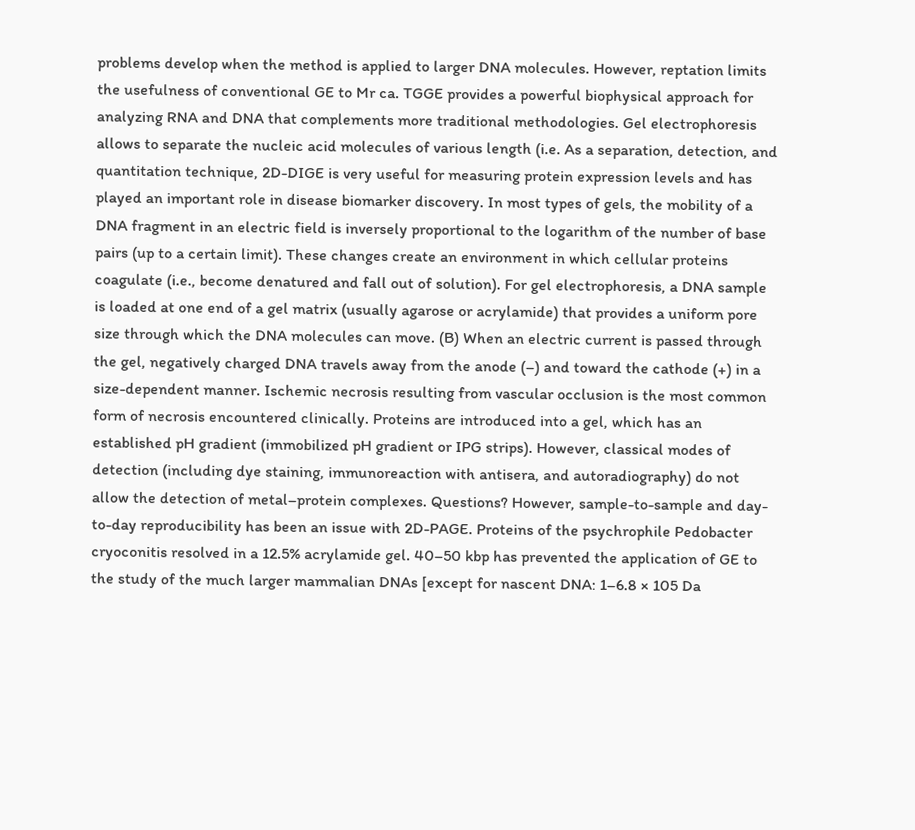problems develop when the method is applied to larger DNA molecules. However, reptation limits the usefulness of conventional GE to Mr ca. TGGE provides a powerful biophysical approach for analyzing RNA and DNA that complements more traditional methodologies. Gel electrophoresis allows to separate the nucleic acid molecules of various length (i.e. As a separation, detection, and quantitation technique, 2D-DIGE is very useful for measuring protein expression levels and has played an important role in disease biomarker discovery. In most types of gels, the mobility of a DNA fragment in an electric field is inversely proportional to the logarithm of the number of base pairs (up to a certain limit). These changes create an environment in which cellular proteins coagulate (i.e., become denatured and fall out of solution). For gel electrophoresis, a DNA sample is loaded at one end of a gel matrix (usually agarose or acrylamide) that provides a uniform pore size through which the DNA molecules can move. (B) When an electric current is passed through the gel, negatively charged DNA travels away from the anode (–) and toward the cathode (+) in a size-dependent manner. Ischemic necrosis resulting from vascular occlusion is the most common form of necrosis encountered clinically. Proteins are introduced into a gel, which has an established pH gradient (immobilized pH gradient or IPG strips). However, classical modes of detection (including dye staining, immunoreaction with antisera, and autoradiography) do not allow the detection of metal–protein complexes. Questions? However, sample-to-sample and day-to-day reproducibility has been an issue with 2D-PAGE. Proteins of the psychrophile Pedobacter cryoconitis resolved in a 12.5% acrylamide gel. 40–50 kbp has prevented the application of GE to the study of the much larger mammalian DNAs [except for nascent DNA: 1–6.8 × 105 Da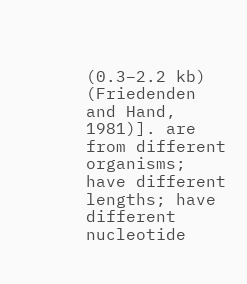(0.3–2.2 kb) (Friedenden and Hand, 1981)]. are from different organisms; have different lengths; have different nucleotide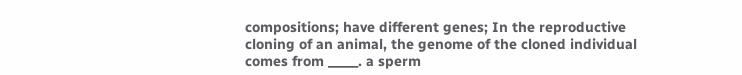compositions; have different genes; In the reproductive cloning of an animal, the genome of the cloned individual comes from _____. a sperm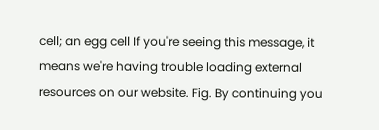cell; an egg cell If you're seeing this message, it means we're having trouble loading external resources on our website. Fig. By continuing you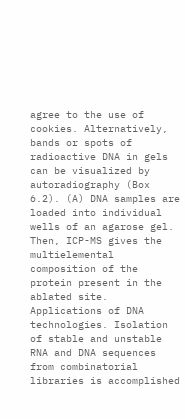agree to the use of cookies. Alternatively, bands or spots of radioactive DNA in gels can be visualized by autoradiography (Box 6.2). (A) DNA samples are loaded into individual wells of an agarose gel. Then, ICP-MS gives the multielemental composition of the protein present in the ablated site. Applications of DNA technologies. Isolation of stable and unstable RNA and DNA sequences from combinatorial libraries is accomplished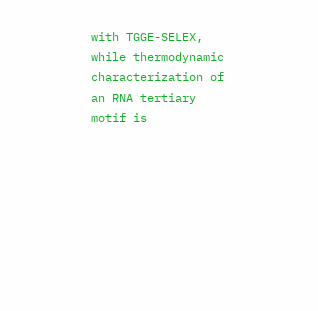with TGGE-SELEX, while thermodynamic characterization of an RNA tertiary motif is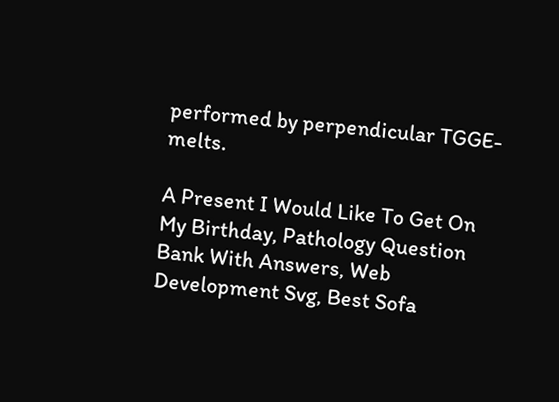performed by perpendicular TGGE-melts.

A Present I Would Like To Get On My Birthday, Pathology Question Bank With Answers, Web Development Svg, Best Sofa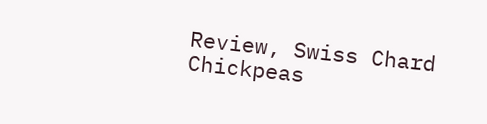Review, Swiss Chard Chickpeas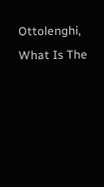Ottolenghi, What Is The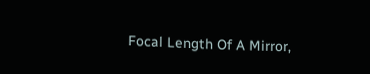Focal Length Of A Mirror,